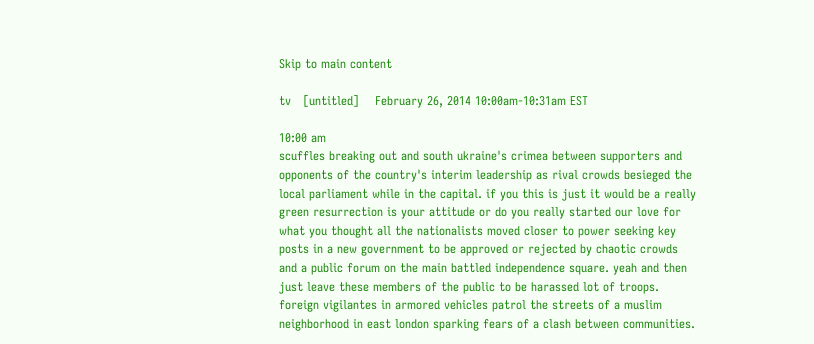Skip to main content

tv   [untitled]    February 26, 2014 10:00am-10:31am EST

10:00 am
scuffles breaking out and south ukraine's crimea between supporters and opponents of the country's interim leadership as rival crowds besieged the local parliament while in the capital. if you this is just it would be a really green resurrection is your attitude or do you really started our love for what you thought all the nationalists moved closer to power seeking key posts in a new government to be approved or rejected by chaotic crowds and a public forum on the main battled independence square. yeah and then just leave these members of the public to be harassed lot of troops. foreign vigilantes in armored vehicles patrol the streets of a muslim neighborhood in east london sparking fears of a clash between communities.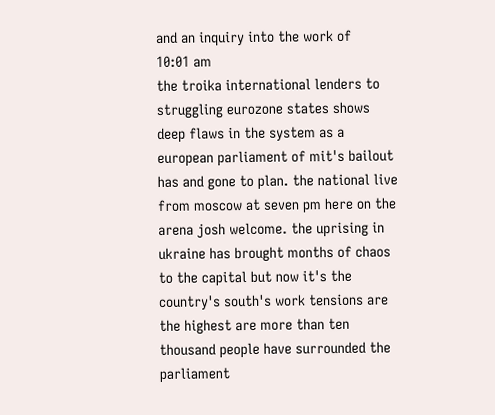and an inquiry into the work of
10:01 am
the troika international lenders to struggling eurozone states shows deep flaws in the system as a european parliament of mit's bailout has and gone to plan. the national live from moscow at seven pm here on the arena josh welcome. the uprising in ukraine has brought months of chaos to the capital but now it's the country's south's work tensions are the highest are more than ten thousand people have surrounded the parliament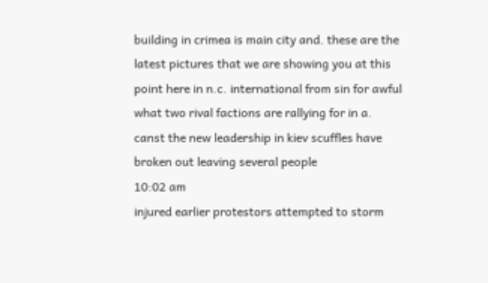building in crimea is main city and. these are the latest pictures that we are showing you at this point here in n.c. international from sin for awful what two rival factions are rallying for in a. canst the new leadership in kiev scuffles have broken out leaving several people
10:02 am
injured earlier protestors attempted to storm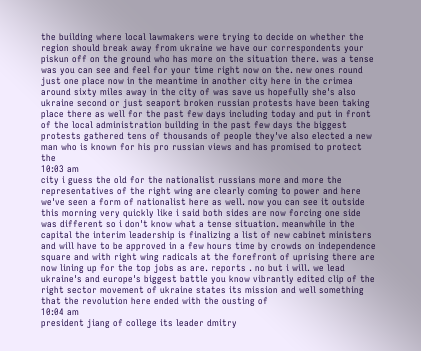the building where local lawmakers were trying to decide on whether the region should break away from ukraine we have our correspondents your piskun off on the ground who has more on the situation there. was a tense was you can see and feel for your time right now on the. new ones round just one place now in the meantime in another city here in the crimea around sixty miles away in the city of was save us hopefully she's also ukraine second or just seaport broken russian protests have been taking place there as well for the past few days including today and put in front of the local administration building in the past few days the biggest protests gathered tens of thousands of people they've also elected a new man who is known for his pro russian views and has promised to protect the
10:03 am
city i guess the old for the nationalist russians more and more the representatives of the right wing are clearly coming to power and here we've seen a form of nationalist here as well. now you can see it outside this morning very quickly like i said both sides are now forcing one side was different so i don't know what a tense situation. meanwhile in the capital the interim leadership is finalizing a list of new cabinet ministers and will have to be approved in a few hours time by crowds on independence square and with right wing radicals at the forefront of uprising there are now lining up for the top jobs as are. reports . no but i will. we lead ukraine's and europe's biggest battle you know vibrantly edited clip of the right sector movement of ukraine states its mission and well something that the revolution here ended with the ousting of
10:04 am
president jiang of college its leader dmitry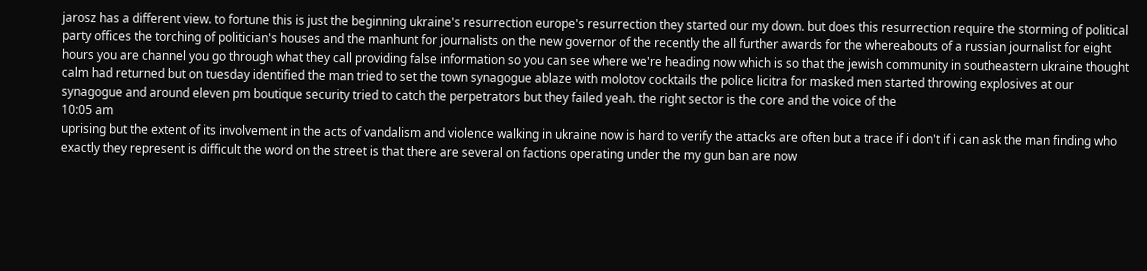jarosz has a different view. to fortune this is just the beginning ukraine's resurrection europe's resurrection they started our my down. but does this resurrection require the storming of political party offices the torching of politician's houses and the manhunt for journalists on the new governor of the recently the all further awards for the whereabouts of a russian journalist for eight hours you are channel you go through what they call providing false information so you can see where we're heading now which is so that the jewish community in southeastern ukraine thought calm had returned but on tuesday identified the man tried to set the town synagogue ablaze with molotov cocktails the police licitra for masked men started throwing explosives at our synagogue and around eleven pm boutique security tried to catch the perpetrators but they failed yeah. the right sector is the core and the voice of the
10:05 am
uprising but the extent of its involvement in the acts of vandalism and violence walking in ukraine now is hard to verify the attacks are often but a trace if i don't if i can ask the man finding who exactly they represent is difficult the word on the street is that there are several on factions operating under the my gun ban are now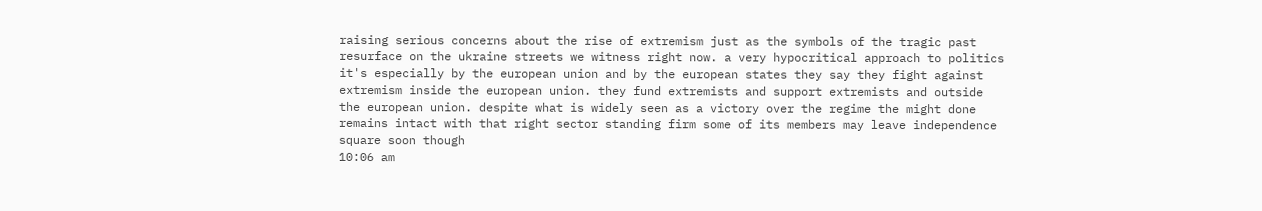raising serious concerns about the rise of extremism just as the symbols of the tragic past resurface on the ukraine streets we witness right now. a very hypocritical approach to politics it's especially by the european union and by the european states they say they fight against extremism inside the european union. they fund extremists and support extremists and outside the european union. despite what is widely seen as a victory over the regime the might done remains intact with that right sector standing firm some of its members may leave independence square soon though
10:06 am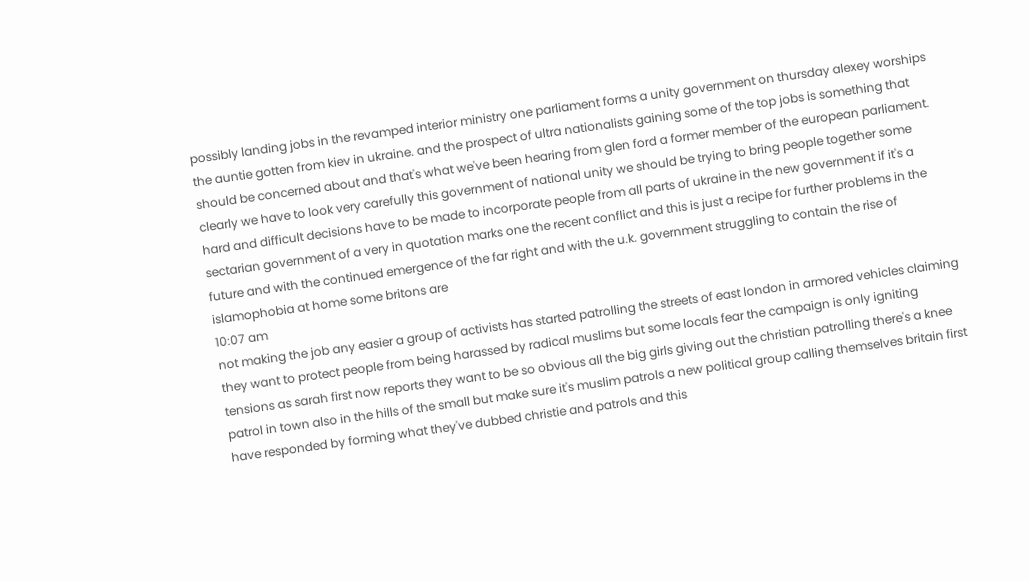possibly landing jobs in the revamped interior ministry one parliament forms a unity government on thursday alexey worships the auntie gotten from kiev in ukraine. and the prospect of ultra nationalists gaining some of the top jobs is something that should be concerned about and that's what we've been hearing from glen ford a former member of the european parliament. clearly we have to look very carefully this government of national unity we should be trying to bring people together some hard and difficult decisions have to be made to incorporate people from all parts of ukraine in the new government if it's a sectarian government of a very in quotation marks one the recent conflict and this is just a recipe for further problems in the future and with the continued emergence of the far right and with the u.k. government struggling to contain the rise of islamophobia at home some britons are
10:07 am
not making the job any easier a group of activists has started patrolling the streets of east london in armored vehicles claiming they want to protect people from being harassed by radical muslims but some locals fear the campaign is only igniting tensions as sarah first now reports they want to be so obvious all the big girls giving out the christian patrolling there's a knee patrol in town also in the hills of the small but make sure it's muslim patrols a new political group calling themselves britain first have responded by forming what they've dubbed christie and patrols and this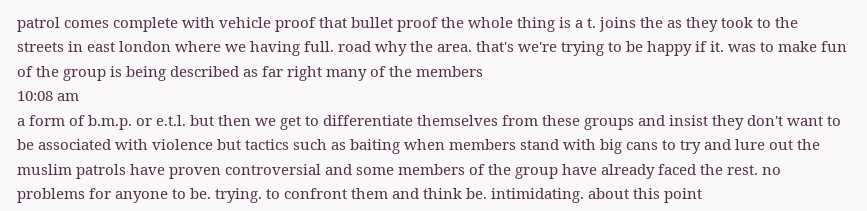patrol comes complete with vehicle proof that bullet proof the whole thing is a t. joins the as they took to the streets in east london where we having full. road why the area. that's we're trying to be happy if it. was to make fun of the group is being described as far right many of the members
10:08 am
a form of b.m.p. or e.t.l. but then we get to differentiate themselves from these groups and insist they don't want to be associated with violence but tactics such as baiting when members stand with big cans to try and lure out the muslim patrols have proven controversial and some members of the group have already faced the rest. no problems for anyone to be. trying. to confront them and think be. intimidating. about this point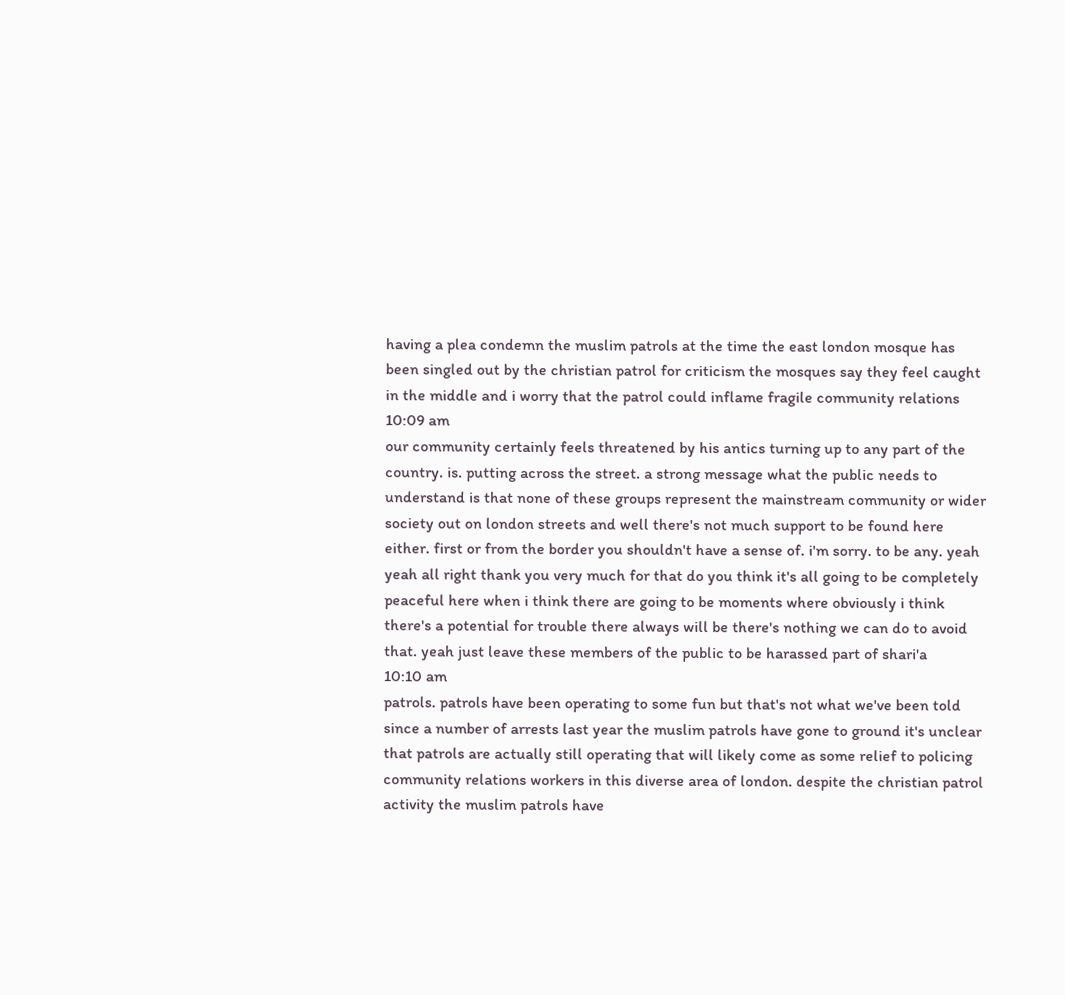having a plea condemn the muslim patrols at the time the east london mosque has been singled out by the christian patrol for criticism the mosques say they feel caught in the middle and i worry that the patrol could inflame fragile community relations
10:09 am
our community certainly feels threatened by his antics turning up to any part of the country. is. putting across the street. a strong message what the public needs to understand is that none of these groups represent the mainstream community or wider society out on london streets and well there's not much support to be found here either. first or from the border you shouldn't have a sense of. i'm sorry. to be any. yeah yeah all right thank you very much for that do you think it's all going to be completely peaceful here when i think there are going to be moments where obviously i think there's a potential for trouble there always will be there's nothing we can do to avoid that. yeah just leave these members of the public to be harassed part of shari'a
10:10 am
patrols. patrols have been operating to some fun but that's not what we've been told since a number of arrests last year the muslim patrols have gone to ground it's unclear that patrols are actually still operating that will likely come as some relief to policing community relations workers in this diverse area of london. despite the christian patrol activity the muslim patrols have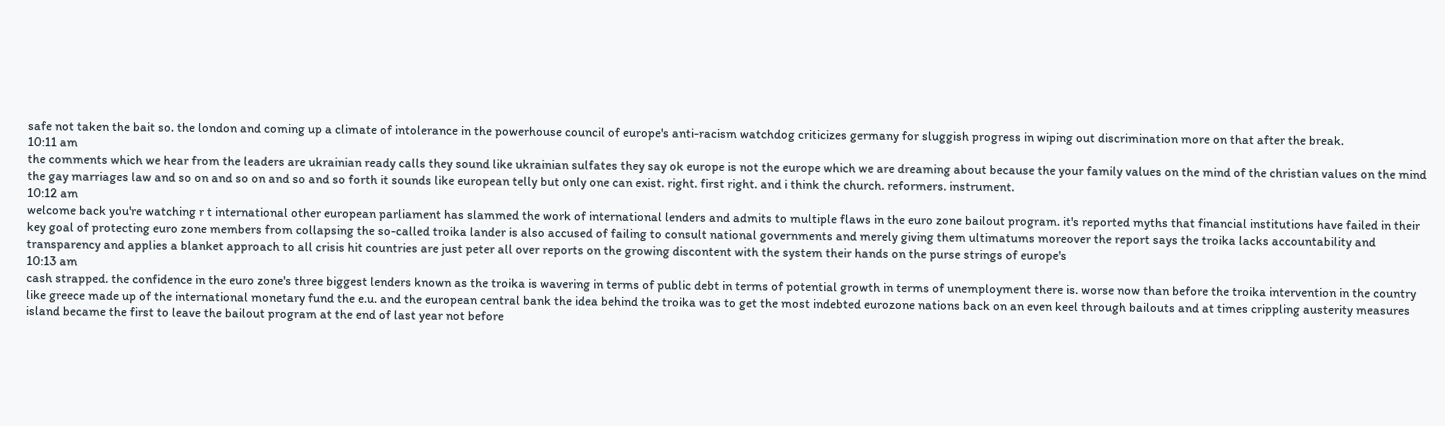safe not taken the bait so. the london and coming up a climate of intolerance in the powerhouse council of europe's anti-racism watchdog criticizes germany for sluggish progress in wiping out discrimination more on that after the break.
10:11 am
the comments which we hear from the leaders are ukrainian ready calls they sound like ukrainian sulfates they say ok europe is not the europe which we are dreaming about because the your family values on the mind of the christian values on the mind the gay marriages law and so on and so on and so and so forth it sounds like european telly but only one can exist. right. first right. and i think the church. reformers. instrument.
10:12 am
welcome back you're watching r t international other european parliament has slammed the work of international lenders and admits to multiple flaws in the euro zone bailout program. it's reported myths that financial institutions have failed in their key goal of protecting euro zone members from collapsing the so-called troika lander is also accused of failing to consult national governments and merely giving them ultimatums moreover the report says the troika lacks accountability and transparency and applies a blanket approach to all crisis hit countries are just peter all over reports on the growing discontent with the system their hands on the purse strings of europe's
10:13 am
cash strapped. the confidence in the euro zone's three biggest lenders known as the troika is wavering in terms of public debt in terms of potential growth in terms of unemployment there is. worse now than before the troika intervention in the country like greece made up of the international monetary fund the e.u. and the european central bank the idea behind the troika was to get the most indebted eurozone nations back on an even keel through bailouts and at times crippling austerity measures island became the first to leave the bailout program at the end of last year not before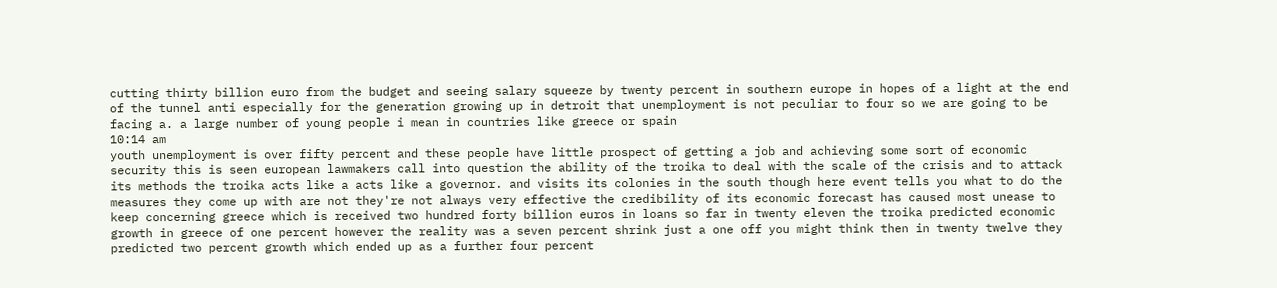cutting thirty billion euro from the budget and seeing salary squeeze by twenty percent in southern europe in hopes of a light at the end of the tunnel anti especially for the generation growing up in detroit that unemployment is not peculiar to four so we are going to be facing a. a large number of young people i mean in countries like greece or spain
10:14 am
youth unemployment is over fifty percent and these people have little prospect of getting a job and achieving some sort of economic security this is seen european lawmakers call into question the ability of the troika to deal with the scale of the crisis and to attack its methods the troika acts like a acts like a governor. and visits its colonies in the south though here event tells you what to do the measures they come up with are not they're not always very effective the credibility of its economic forecast has caused most unease to keep concerning greece which is received two hundred forty billion euros in loans so far in twenty eleven the troika predicted economic growth in greece of one percent however the reality was a seven percent shrink just a one off you might think then in twenty twelve they predicted two percent growth which ended up as a further four percent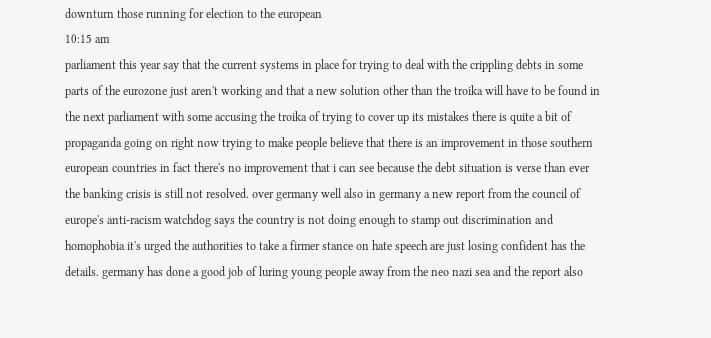downturn those running for election to the european
10:15 am
parliament this year say that the current systems in place for trying to deal with the crippling debts in some parts of the eurozone just aren't working and that a new solution other than the troika will have to be found in the next parliament with some accusing the troika of trying to cover up its mistakes there is quite a bit of propaganda going on right now trying to make people believe that there is an improvement in those southern european countries in fact there's no improvement that i can see because the debt situation is verse than ever the banking crisis is still not resolved. over germany well also in germany a new report from the council of europe's anti-racism watchdog says the country is not doing enough to stamp out discrimination and homophobia it's urged the authorities to take a firmer stance on hate speech are just losing confident has the details. germany has done a good job of luring young people away from the neo nazi sea and the report also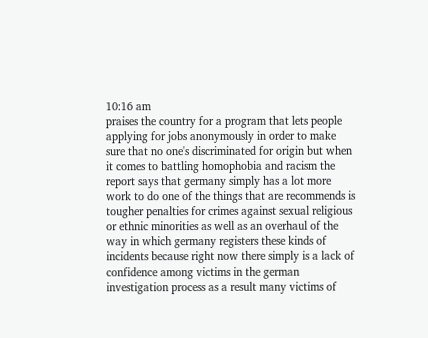10:16 am
praises the country for a program that lets people applying for jobs anonymously in order to make sure that no one's discriminated for origin but when it comes to battling homophobia and racism the report says that germany simply has a lot more work to do one of the things that are recommends is tougher penalties for crimes against sexual religious or ethnic minorities as well as an overhaul of the way in which germany registers these kinds of incidents because right now there simply is a lack of confidence among victims in the german investigation process as a result many victims of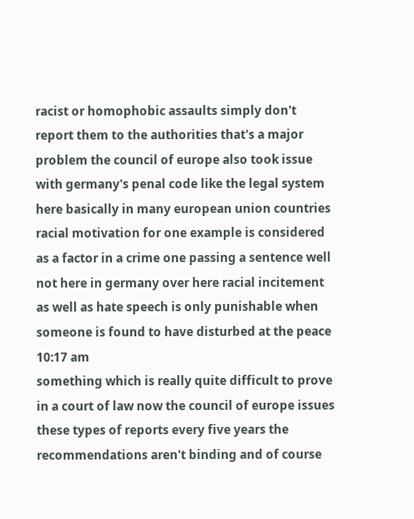racist or homophobic assaults simply don't report them to the authorities that's a major problem the council of europe also took issue with germany's penal code like the legal system here basically in many european union countries racial motivation for one example is considered as a factor in a crime one passing a sentence well not here in germany over here racial incitement as well as hate speech is only punishable when someone is found to have disturbed at the peace
10:17 am
something which is really quite difficult to prove in a court of law now the council of europe issues these types of reports every five years the recommendations aren't binding and of course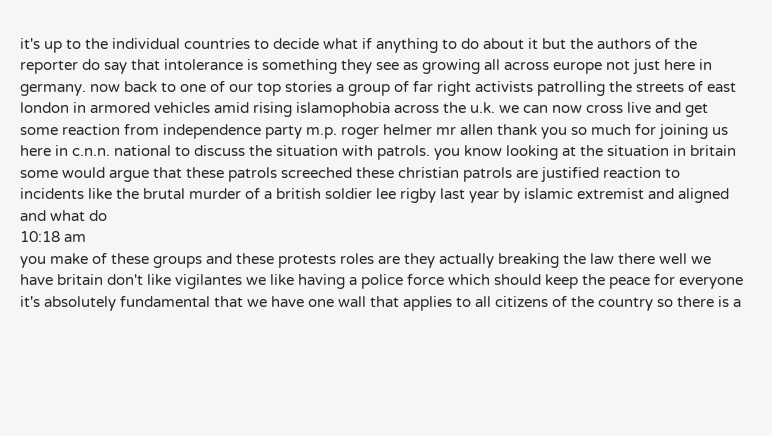it's up to the individual countries to decide what if anything to do about it but the authors of the reporter do say that intolerance is something they see as growing all across europe not just here in germany. now back to one of our top stories a group of far right activists patrolling the streets of east london in armored vehicles amid rising islamophobia across the u.k. we can now cross live and get some reaction from independence party m.p. roger helmer mr allen thank you so much for joining us here in c.n.n. national to discuss the situation with patrols. you know looking at the situation in britain some would argue that these patrols screeched these christian patrols are justified reaction to incidents like the brutal murder of a british soldier lee rigby last year by islamic extremist and aligned and what do
10:18 am
you make of these groups and these protests roles are they actually breaking the law there well we have britain don't like vigilantes we like having a police force which should keep the peace for everyone it's absolutely fundamental that we have one wall that applies to all citizens of the country so there is a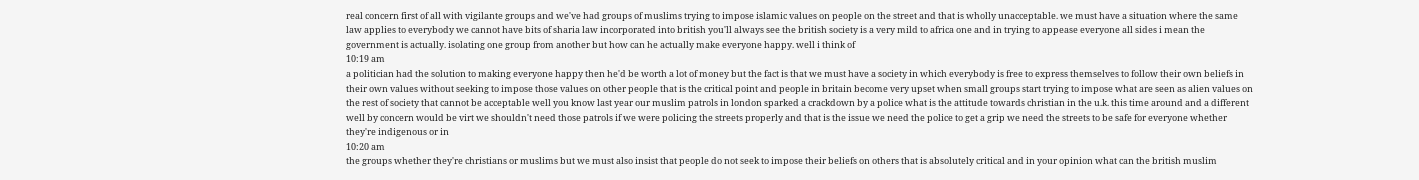real concern first of all with vigilante groups and we've had groups of muslims trying to impose islamic values on people on the street and that is wholly unacceptable. we must have a situation where the same law applies to everybody we cannot have bits of sharia law incorporated into british you'll always see the british society is a very mild to africa one and in trying to appease everyone all sides i mean the government is actually. isolating one group from another but how can he actually make everyone happy. well i think of
10:19 am
a politician had the solution to making everyone happy then he'd be worth a lot of money but the fact is that we must have a society in which everybody is free to express themselves to follow their own beliefs in their own values without seeking to impose those values on other people that is the critical point and people in britain become very upset when small groups start trying to impose what are seen as alien values on the rest of society that cannot be acceptable well you know last year our muslim patrols in london sparked a crackdown by a police what is the attitude towards christian in the u.k. this time around and a different well by concern would be virt we shouldn't need those patrols if we were policing the streets properly and that is the issue we need the police to get a grip we need the streets to be safe for everyone whether they're indigenous or in
10:20 am
the groups whether they're christians or muslims but we must also insist that people do not seek to impose their beliefs on others that is absolutely critical and in your opinion what can the british muslim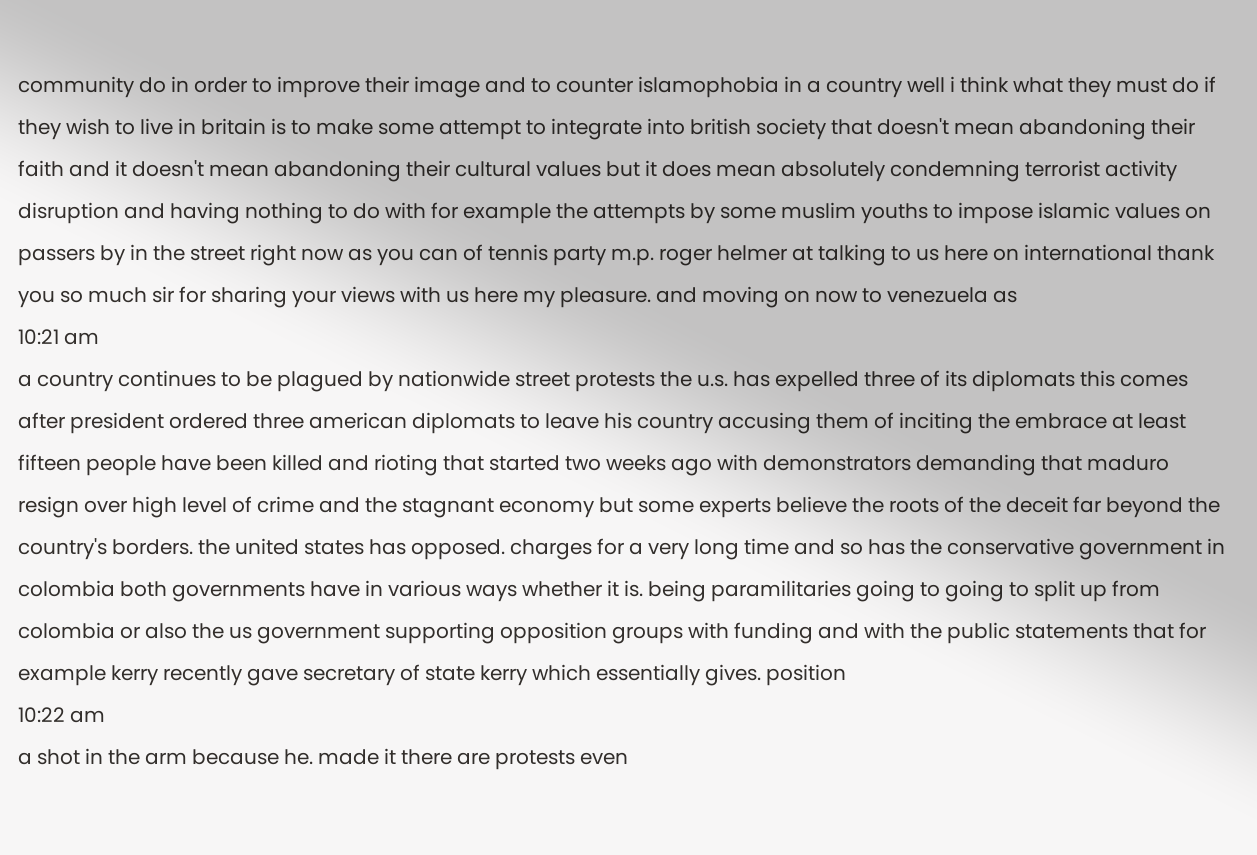community do in order to improve their image and to counter islamophobia in a country well i think what they must do if they wish to live in britain is to make some attempt to integrate into british society that doesn't mean abandoning their faith and it doesn't mean abandoning their cultural values but it does mean absolutely condemning terrorist activity disruption and having nothing to do with for example the attempts by some muslim youths to impose islamic values on passers by in the street right now as you can of tennis party m.p. roger helmer at talking to us here on international thank you so much sir for sharing your views with us here my pleasure. and moving on now to venezuela as
10:21 am
a country continues to be plagued by nationwide street protests the u.s. has expelled three of its diplomats this comes after president ordered three american diplomats to leave his country accusing them of inciting the embrace at least fifteen people have been killed and rioting that started two weeks ago with demonstrators demanding that maduro resign over high level of crime and the stagnant economy but some experts believe the roots of the deceit far beyond the country's borders. the united states has opposed. charges for a very long time and so has the conservative government in colombia both governments have in various ways whether it is. being paramilitaries going to going to split up from colombia or also the us government supporting opposition groups with funding and with the public statements that for example kerry recently gave secretary of state kerry which essentially gives. position
10:22 am
a shot in the arm because he. made it there are protests even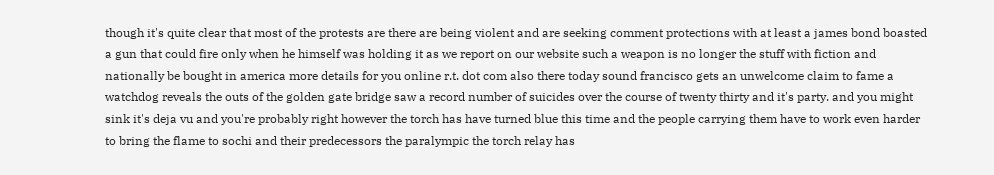though it's quite clear that most of the protests are there are being violent and are seeking comment protections with at least a james bond boasted a gun that could fire only when he himself was holding it as we report on our website such a weapon is no longer the stuff with fiction and nationally be bought in america more details for you online r.t. dot com also there today sound francisco gets an unwelcome claim to fame a watchdog reveals the outs of the golden gate bridge saw a record number of suicides over the course of twenty thirty and it's party. and you might sink it's deja vu and you're probably right however the torch has have turned blue this time and the people carrying them have to work even harder to bring the flame to sochi and their predecessors the paralympic the torch relay has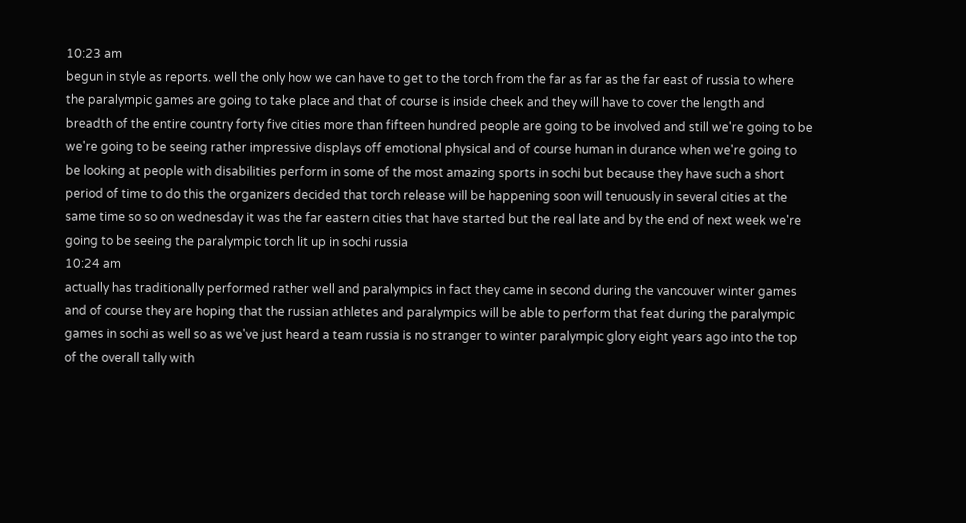10:23 am
begun in style as reports. well the only how we can have to get to the torch from the far as far as the far east of russia to where the paralympic games are going to take place and that of course is inside cheek and they will have to cover the length and breadth of the entire country forty five cities more than fifteen hundred people are going to be involved and still we're going to be we're going to be seeing rather impressive displays off emotional physical and of course human in durance when we're going to be looking at people with disabilities perform in some of the most amazing sports in sochi but because they have such a short period of time to do this the organizers decided that torch release will be happening soon will tenuously in several cities at the same time so so on wednesday it was the far eastern cities that have started but the real late and by the end of next week we're going to be seeing the paralympic torch lit up in sochi russia
10:24 am
actually has traditionally performed rather well and paralympics in fact they came in second during the vancouver winter games and of course they are hoping that the russian athletes and paralympics will be able to perform that feat during the paralympic games in sochi as well so as we've just heard a team russia is no stranger to winter paralympic glory eight years ago into the top of the overall tally with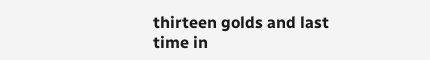thirteen golds and last time in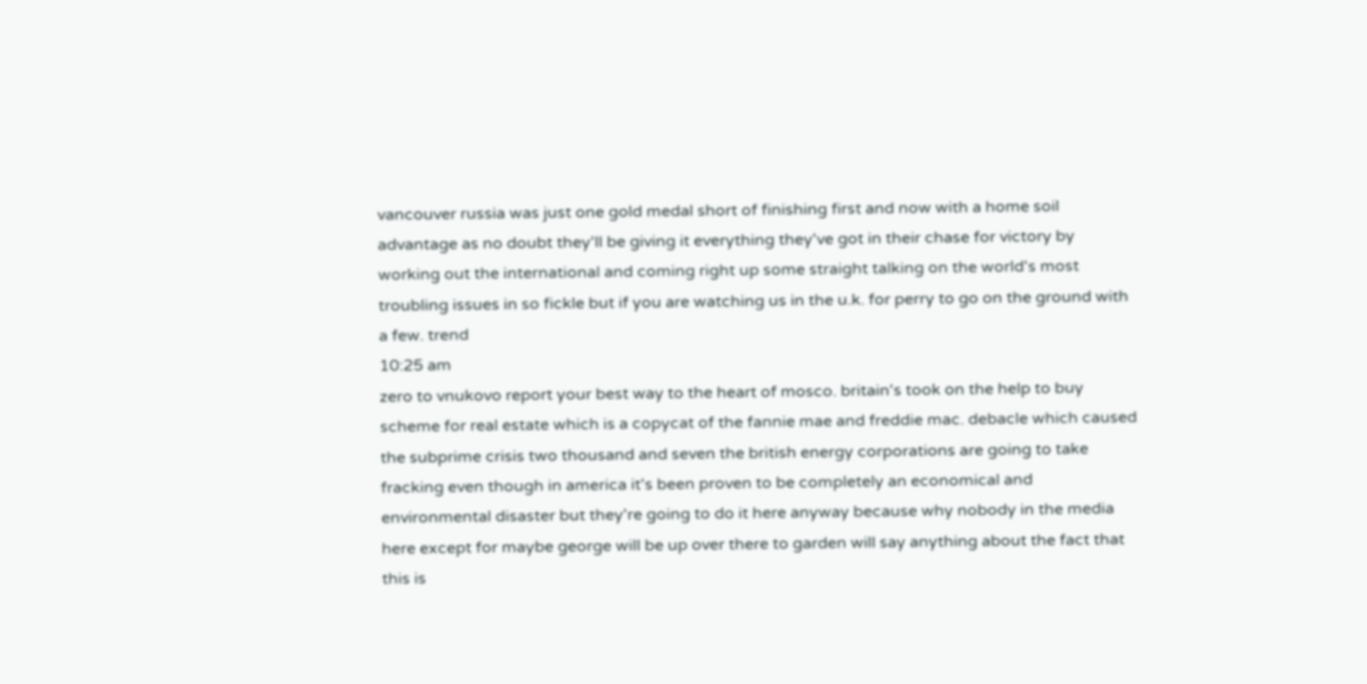vancouver russia was just one gold medal short of finishing first and now with a home soil advantage as no doubt they'll be giving it everything they've got in their chase for victory by working out the international and coming right up some straight talking on the world's most troubling issues in so fickle but if you are watching us in the u.k. for perry to go on the ground with a few. trend
10:25 am
zero to vnukovo report your best way to the heart of mosco. britain's took on the help to buy scheme for real estate which is a copycat of the fannie mae and freddie mac. debacle which caused the subprime crisis two thousand and seven the british energy corporations are going to take fracking even though in america it's been proven to be completely an economical and environmental disaster but they're going to do it here anyway because why nobody in the media here except for maybe george will be up over there to garden will say anything about the fact that this is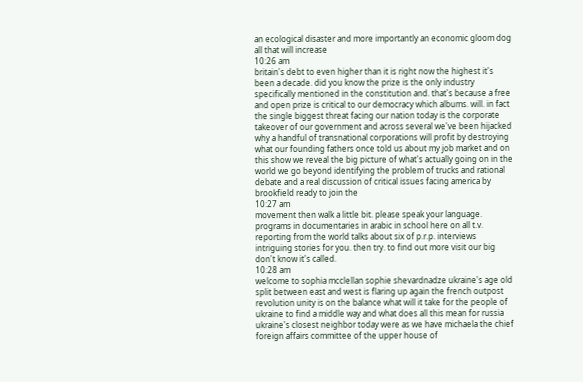an ecological disaster and more importantly an economic gloom dog all that will increase
10:26 am
britain's debt to even higher than it is right now the highest it's been a decade. did you know the prize is the only industry specifically mentioned in the constitution and. that's because a free and open prize is critical to our democracy which albums. will. in fact the single biggest threat facing our nation today is the corporate takeover of our government and across several we've been hijacked why a handful of transnational corporations will profit by destroying what our founding fathers once told us about my job market and on this show we reveal the big picture of what's actually going on in the world we go beyond identifying the problem of trucks and rational debate and a real discussion of critical issues facing america by brookfield ready to join the
10:27 am
movement then walk a little bit. please speak your language. programs in documentaries in arabic in school here on all t.v. reporting from the world talks about six of p.r.p. interviews intriguing stories for you. then try. to find out more visit our big don't know it's called.
10:28 am
welcome to sophia mcclellan sophie shevardnadze ukraine's age old split between east and west is flaring up again the french outpost revolution unity is on the balance what will it take for the people of ukraine to find a middle way and what does all this mean for russia ukraine's closest neighbor today were as we have michaela the chief foreign affairs committee of the upper house of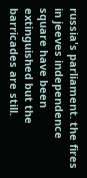russia's parliament. the fires in jeeves independence square have been extinguished but the barricades are still.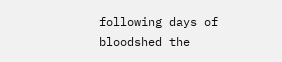following days of bloodshed the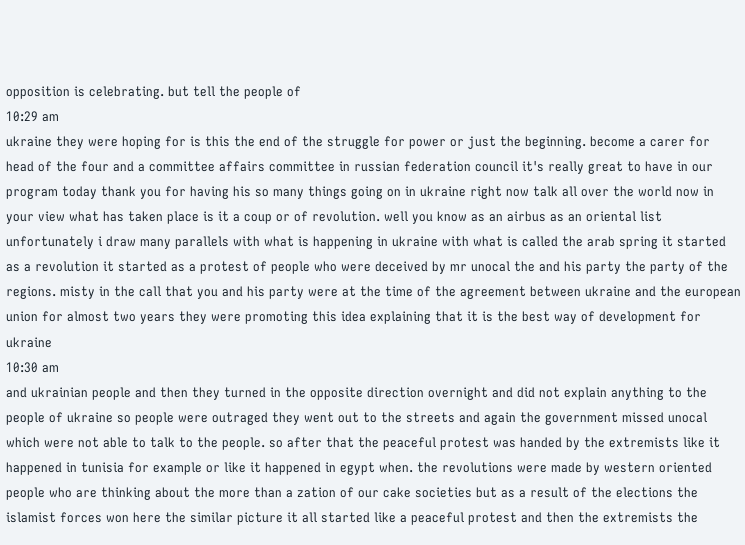opposition is celebrating. but tell the people of
10:29 am
ukraine they were hoping for is this the end of the struggle for power or just the beginning. become a carer for head of the four and a committee affairs committee in russian federation council it's really great to have in our program today thank you for having his so many things going on in ukraine right now talk all over the world now in your view what has taken place is it a coup or of revolution. well you know as an airbus as an oriental list unfortunately i draw many parallels with what is happening in ukraine with what is called the arab spring it started as a revolution it started as a protest of people who were deceived by mr unocal the and his party the party of the regions. misty in the call that you and his party were at the time of the agreement between ukraine and the european union for almost two years they were promoting this idea explaining that it is the best way of development for ukraine
10:30 am
and ukrainian people and then they turned in the opposite direction overnight and did not explain anything to the people of ukraine so people were outraged they went out to the streets and again the government missed unocal which were not able to talk to the people. so after that the peaceful protest was handed by the extremists like it happened in tunisia for example or like it happened in egypt when. the revolutions were made by western oriented people who are thinking about the more than a zation of our cake societies but as a result of the elections the islamist forces won here the similar picture it all started like a peaceful protest and then the extremists the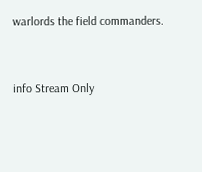warlords the field commanders.


info Stream Only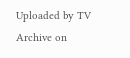Uploaded by TV Archive on